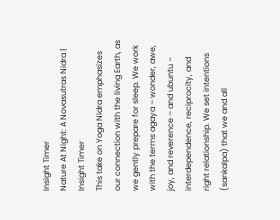Insight Timer
Nature At Night: A Novasutras Nidra | Insight Timer
This take on Yoga Nidra emphasizes our connection with the living Earth, as we gently prepare for sleep. We work with the terms agaya – wonder, awe, joy, and reverence – and ubuntu – interdependence, reciprocity, and right relationship. We set intentions (sankalpa) that we and all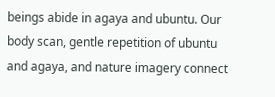beings abide in agaya and ubuntu. Our body scan, gentle repetition of ubuntu and agaya, and nature imagery connect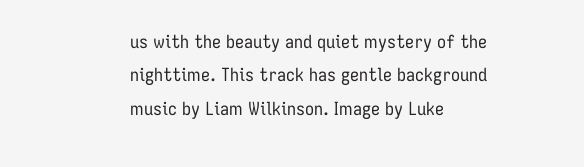us with the beauty and quiet mystery of the nighttime. This track has gentle background music by Liam Wilkinson. Image by Luke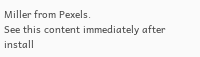Miller from Pexels.
See this content immediately after install